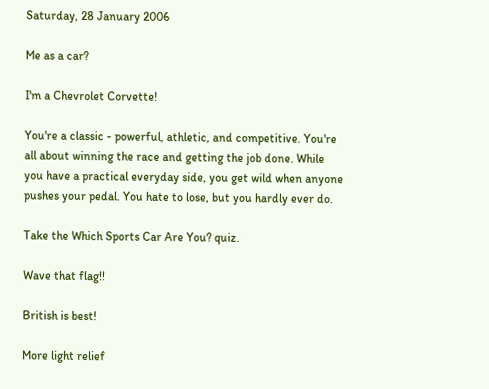Saturday, 28 January 2006

Me as a car?

I'm a Chevrolet Corvette!

You're a classic - powerful, athletic, and competitive. You're all about winning the race and getting the job done. While you have a practical everyday side, you get wild when anyone pushes your pedal. You hate to lose, but you hardly ever do.

Take the Which Sports Car Are You? quiz.

Wave that flag!!

British is best!

More light relief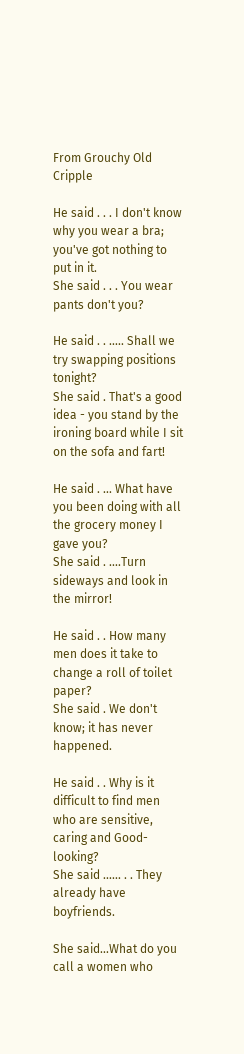From Grouchy Old Cripple

He said . . . I don't know why you wear a bra; you've got nothing to put in it.
She said . . . You wear pants don't you?

He said . . ..... Shall we try swapping positions tonight?
She said . That's a good idea - you stand by the ironing board while I sit on the sofa and fart!

He said . ... What have you been doing with all the grocery money I gave you?
She said . ....Turn sideways and look in the mirror!

He said . . How many men does it take to change a roll of toilet paper?
She said . We don't know; it has never happened.

He said . . Why is it difficult to find men who are sensitive, caring and Good- looking?
She said ...... . . They already have boyfriends.

She said...What do you call a women who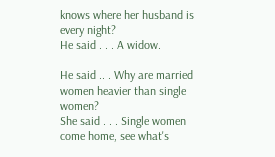knows where her husband is every night?
He said . . . A widow.

He said .. . Why are married women heavier than single women?
She said . . . Single women come home, see what's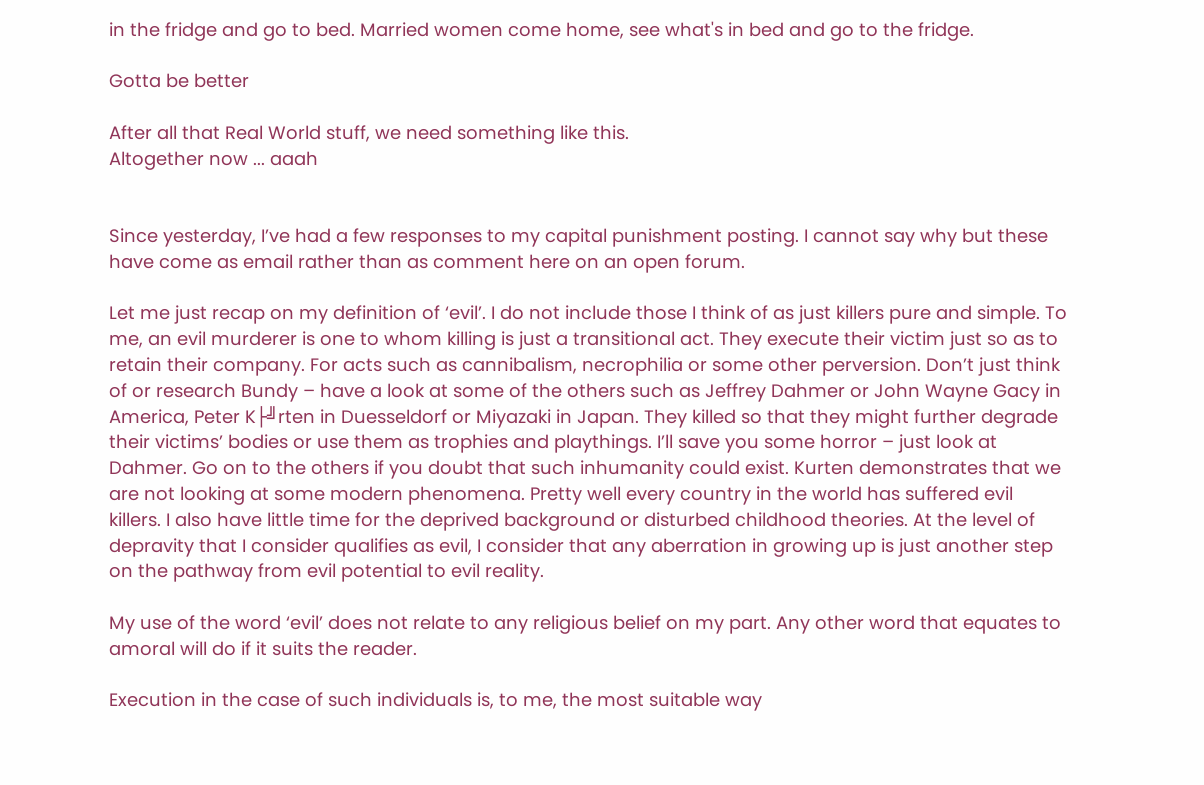in the fridge and go to bed. Married women come home, see what's in bed and go to the fridge.

Gotta be better

After all that Real World stuff, we need something like this.
Altogether now ... aaah


Since yesterday, I’ve had a few responses to my capital punishment posting. I cannot say why but these have come as email rather than as comment here on an open forum.

Let me just recap on my definition of ‘evil’. I do not include those I think of as just killers pure and simple. To me, an evil murderer is one to whom killing is just a transitional act. They execute their victim just so as to retain their company. For acts such as cannibalism, necrophilia or some other perversion. Don’t just think of or research Bundy – have a look at some of the others such as Jeffrey Dahmer or John Wayne Gacy in America, Peter K├╝rten in Duesseldorf or Miyazaki in Japan. They killed so that they might further degrade their victims’ bodies or use them as trophies and playthings. I’ll save you some horror – just look at Dahmer. Go on to the others if you doubt that such inhumanity could exist. Kurten demonstrates that we are not looking at some modern phenomena. Pretty well every country in the world has suffered evil killers. I also have little time for the deprived background or disturbed childhood theories. At the level of depravity that I consider qualifies as evil, I consider that any aberration in growing up is just another step on the pathway from evil potential to evil reality.

My use of the word ‘evil’ does not relate to any religious belief on my part. Any other word that equates to amoral will do if it suits the reader.

Execution in the case of such individuals is, to me, the most suitable way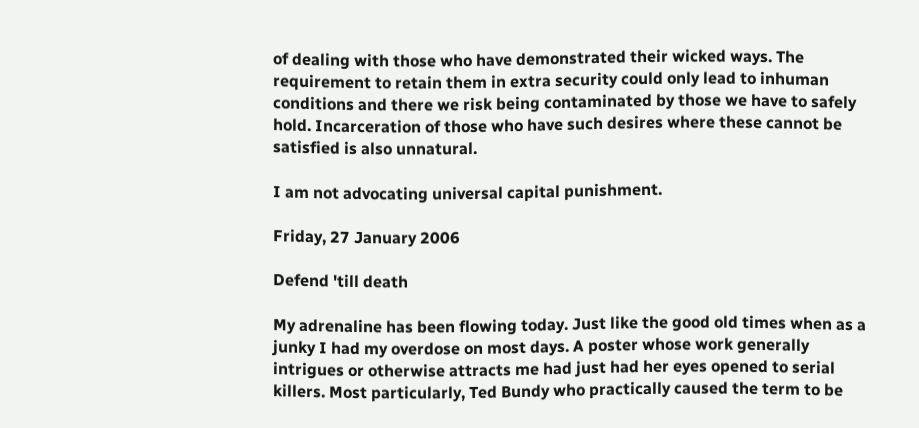of dealing with those who have demonstrated their wicked ways. The requirement to retain them in extra security could only lead to inhuman conditions and there we risk being contaminated by those we have to safely hold. Incarceration of those who have such desires where these cannot be satisfied is also unnatural.

I am not advocating universal capital punishment.

Friday, 27 January 2006

Defend 'till death

My adrenaline has been flowing today. Just like the good old times when as a junky I had my overdose on most days. A poster whose work generally intrigues or otherwise attracts me had just had her eyes opened to serial killers. Most particularly, Ted Bundy who practically caused the term to be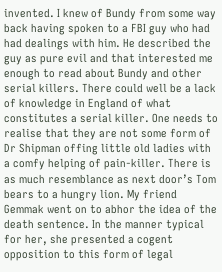invented. I knew of Bundy from some way back having spoken to a FBI guy who had had dealings with him. He described the guy as pure evil and that interested me enough to read about Bundy and other serial killers. There could well be a lack of knowledge in England of what constitutes a serial killer. One needs to realise that they are not some form of Dr Shipman offing little old ladies with a comfy helping of pain-killer. There is as much resemblance as next door’s Tom bears to a hungry lion. My friend Gemmak went on to abhor the idea of the death sentence. In the manner typical for her, she presented a cogent opposition to this form of legal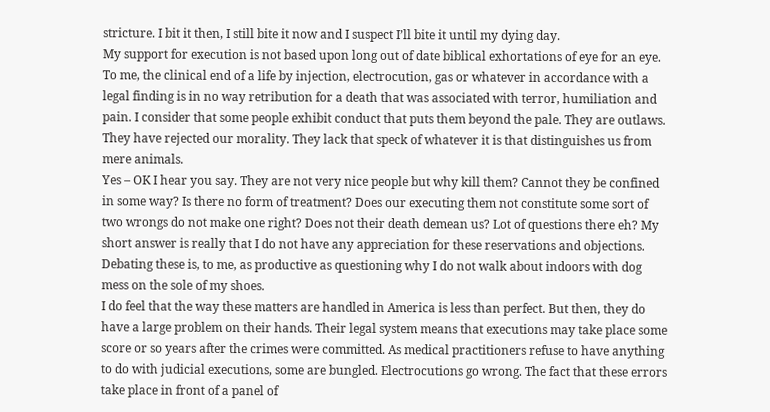stricture. I bit it then, I still bite it now and I suspect I’ll bite it until my dying day.
My support for execution is not based upon long out of date biblical exhortations of eye for an eye. To me, the clinical end of a life by injection, electrocution, gas or whatever in accordance with a legal finding is in no way retribution for a death that was associated with terror, humiliation and pain. I consider that some people exhibit conduct that puts them beyond the pale. They are outlaws. They have rejected our morality. They lack that speck of whatever it is that distinguishes us from mere animals.
Yes – OK I hear you say. They are not very nice people but why kill them? Cannot they be confined in some way? Is there no form of treatment? Does our executing them not constitute some sort of two wrongs do not make one right? Does not their death demean us? Lot of questions there eh? My short answer is really that I do not have any appreciation for these reservations and objections. Debating these is, to me, as productive as questioning why I do not walk about indoors with dog mess on the sole of my shoes.
I do feel that the way these matters are handled in America is less than perfect. But then, they do have a large problem on their hands. Their legal system means that executions may take place some score or so years after the crimes were committed. As medical practitioners refuse to have anything to do with judicial executions, some are bungled. Electrocutions go wrong. The fact that these errors take place in front of a panel of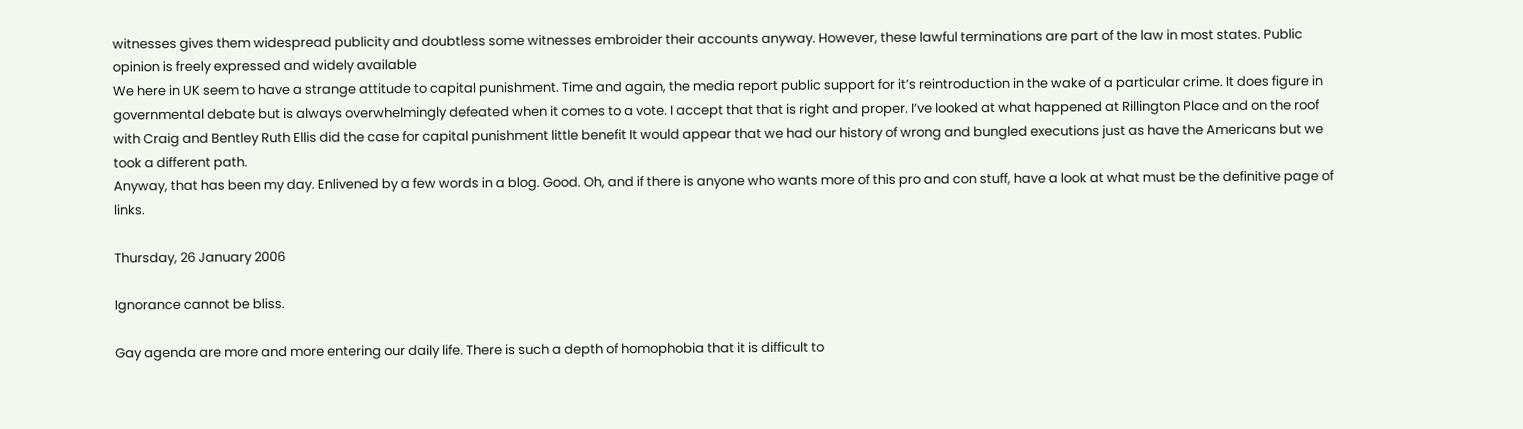witnesses gives them widespread publicity and doubtless some witnesses embroider their accounts anyway. However, these lawful terminations are part of the law in most states. Public opinion is freely expressed and widely available
We here in UK seem to have a strange attitude to capital punishment. Time and again, the media report public support for it’s reintroduction in the wake of a particular crime. It does figure in governmental debate but is always overwhelmingly defeated when it comes to a vote. I accept that that is right and proper. I’ve looked at what happened at Rillington Place and on the roof with Craig and Bentley Ruth Ellis did the case for capital punishment little benefit It would appear that we had our history of wrong and bungled executions just as have the Americans but we took a different path.
Anyway, that has been my day. Enlivened by a few words in a blog. Good. Oh, and if there is anyone who wants more of this pro and con stuff, have a look at what must be the definitive page of links.

Thursday, 26 January 2006

Ignorance cannot be bliss.

Gay agenda are more and more entering our daily life. There is such a depth of homophobia that it is difficult to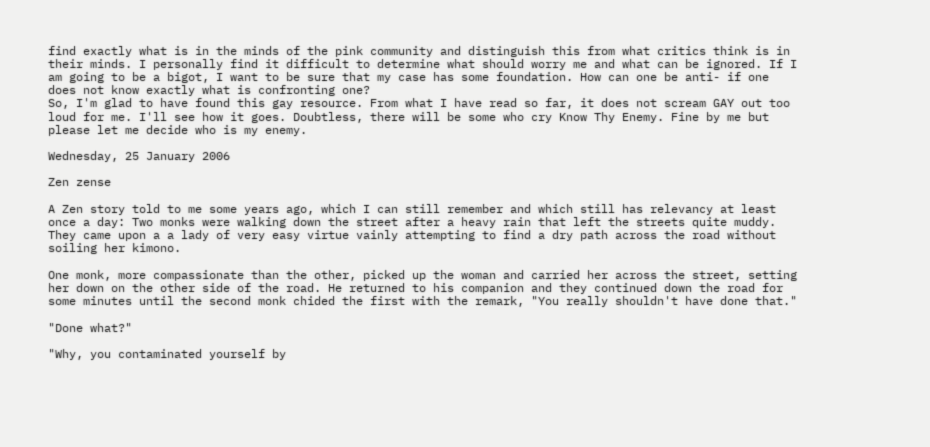find exactly what is in the minds of the pink community and distinguish this from what critics think is in their minds. I personally find it difficult to determine what should worry me and what can be ignored. If I am going to be a bigot, I want to be sure that my case has some foundation. How can one be anti- if one does not know exactly what is confronting one?
So, I'm glad to have found this gay resource. From what I have read so far, it does not scream GAY out too loud for me. I'll see how it goes. Doubtless, there will be some who cry Know Thy Enemy. Fine by me but please let me decide who is my enemy.

Wednesday, 25 January 2006

Zen zense

A Zen story told to me some years ago, which I can still remember and which still has relevancy at least once a day: Two monks were walking down the street after a heavy rain that left the streets quite muddy. They came upon a a lady of very easy virtue vainly attempting to find a dry path across the road without soiling her kimono.

One monk, more compassionate than the other, picked up the woman and carried her across the street, setting her down on the other side of the road. He returned to his companion and they continued down the road for some minutes until the second monk chided the first with the remark, "You really shouldn't have done that."

"Done what?"

"Why, you contaminated yourself by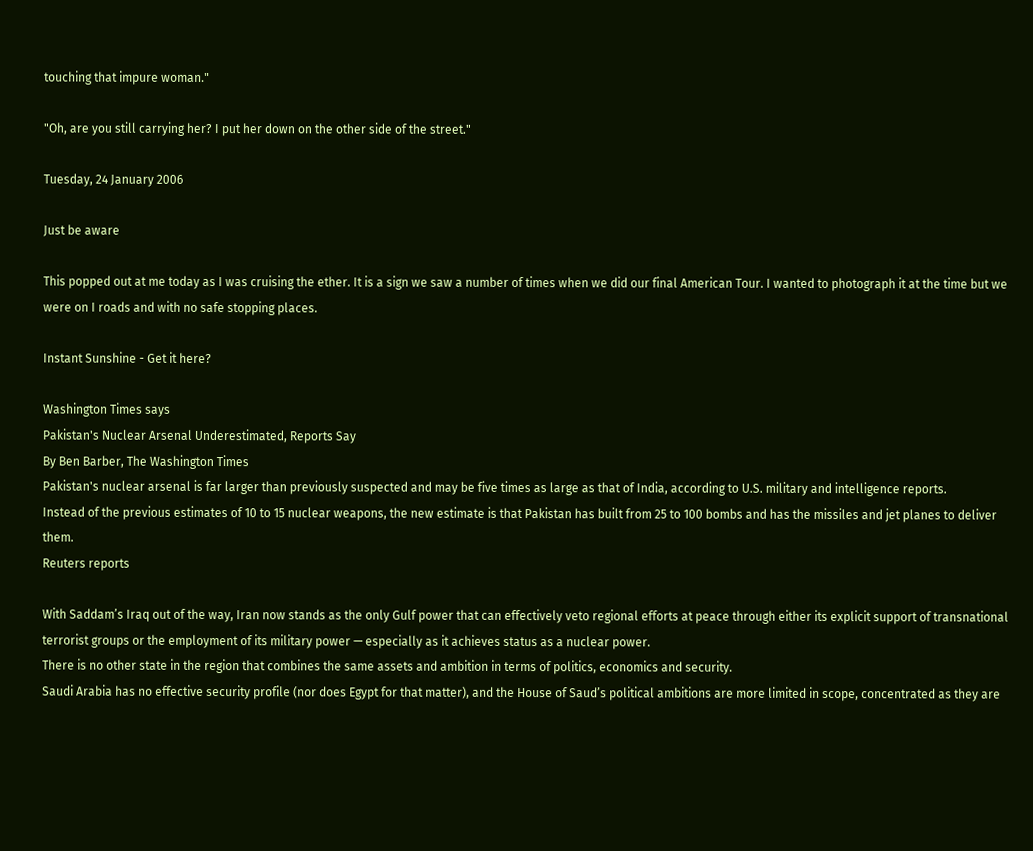touching that impure woman."

"Oh, are you still carrying her? I put her down on the other side of the street."

Tuesday, 24 January 2006

Just be aware

This popped out at me today as I was cruising the ether. It is a sign we saw a number of times when we did our final American Tour. I wanted to photograph it at the time but we were on I roads and with no safe stopping places.

Instant Sunshine - Get it here?

Washington Times says
Pakistan's Nuclear Arsenal Underestimated, Reports Say
By Ben Barber, The Washington Times
Pakistan's nuclear arsenal is far larger than previously suspected and may be five times as large as that of India, according to U.S. military and intelligence reports.
Instead of the previous estimates of 10 to 15 nuclear weapons, the new estimate is that Pakistan has built from 25 to 100 bombs and has the missiles and jet planes to deliver them.
Reuters reports

With Saddam’s Iraq out of the way, Iran now stands as the only Gulf power that can effectively veto regional efforts at peace through either its explicit support of transnational terrorist groups or the employment of its military power — especially as it achieves status as a nuclear power.
There is no other state in the region that combines the same assets and ambition in terms of politics, economics and security.
Saudi Arabia has no effective security profile (nor does Egypt for that matter), and the House of Saud’s political ambitions are more limited in scope, concentrated as they are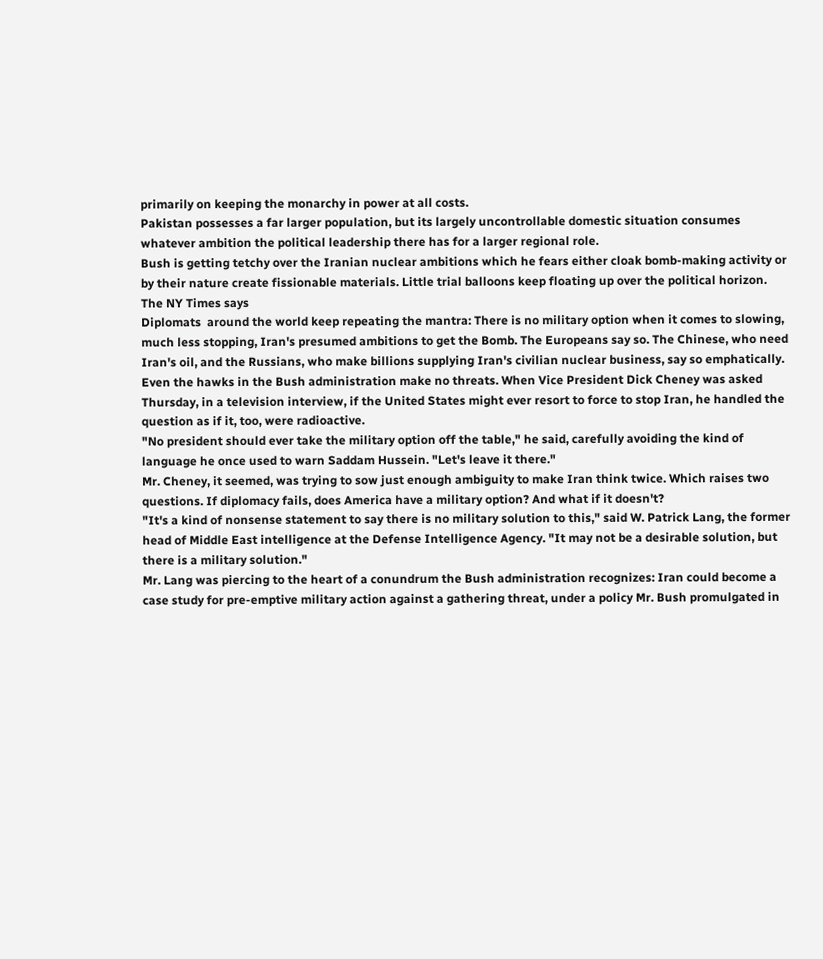primarily on keeping the monarchy in power at all costs.
Pakistan possesses a far larger population, but its largely uncontrollable domestic situation consumes whatever ambition the political leadership there has for a larger regional role.
Bush is getting tetchy over the Iranian nuclear ambitions which he fears either cloak bomb-making activity or by their nature create fissionable materials. Little trial balloons keep floating up over the political horizon.
The NY Times says
Diplomats  around the world keep repeating the mantra: There is no military option when it comes to slowing, much less stopping, Iran's presumed ambitions to get the Bomb. The Europeans say so. The Chinese, who need Iran's oil, and the Russians, who make billions supplying Iran's civilian nuclear business, say so emphatically.
Even the hawks in the Bush administration make no threats. When Vice President Dick Cheney was asked Thursday, in a television interview, if the United States might ever resort to force to stop Iran, he handled the question as if it, too, were radioactive.
"No president should ever take the military option off the table," he said, carefully avoiding the kind of language he once used to warn Saddam Hussein. "Let's leave it there."
Mr. Cheney, it seemed, was trying to sow just enough ambiguity to make Iran think twice. Which raises two questions. If diplomacy fails, does America have a military option? And what if it doesn't?
"It's a kind of nonsense statement to say there is no military solution to this," said W. Patrick Lang, the former head of Middle East intelligence at the Defense Intelligence Agency. "It may not be a desirable solution, but there is a military solution."
Mr. Lang was piercing to the heart of a conundrum the Bush administration recognizes: Iran could become a case study for pre-emptive military action against a gathering threat, under a policy Mr. Bush promulgated in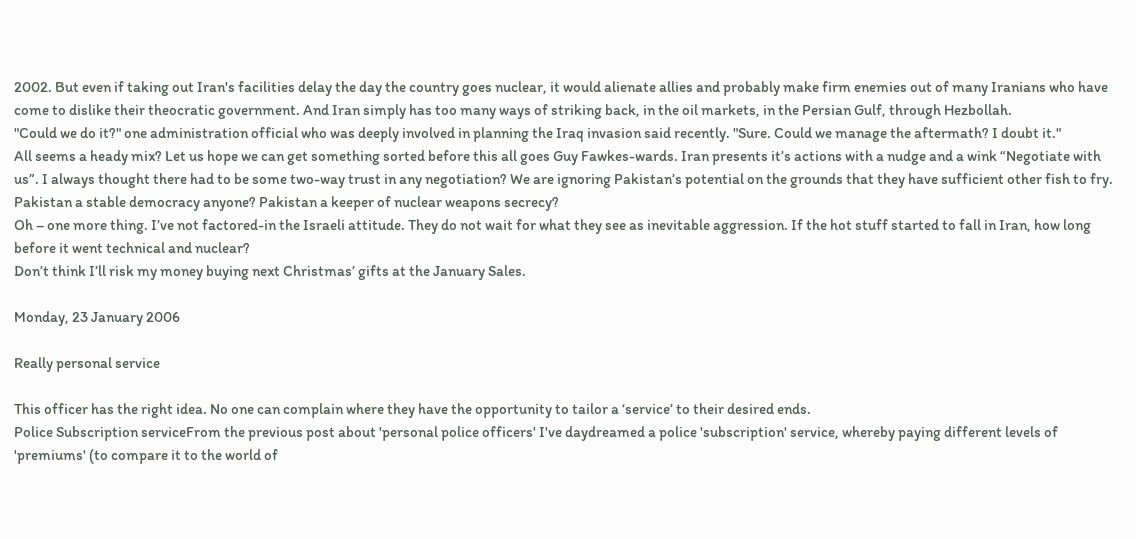2002. But even if taking out Iran's facilities delay the day the country goes nuclear, it would alienate allies and probably make firm enemies out of many Iranians who have come to dislike their theocratic government. And Iran simply has too many ways of striking back, in the oil markets, in the Persian Gulf, through Hezbollah.
"Could we do it?" one administration official who was deeply involved in planning the Iraq invasion said recently. "Sure. Could we manage the aftermath? I doubt it."
All seems a heady mix? Let us hope we can get something sorted before this all goes Guy Fawkes-wards. Iran presents it’s actions with a nudge and a wink “Negotiate with us”. I always thought there had to be some two-way trust in any negotiation? We are ignoring Pakistan’s potential on the grounds that they have sufficient other fish to fry.  Pakistan a stable democracy anyone? Pakistan a keeper of nuclear weapons secrecy?
Oh – one more thing. I’ve not factored-in the Israeli attitude. They do not wait for what they see as inevitable aggression. If the hot stuff started to fall in Iran, how long before it went technical and nuclear?
Don’t think I’ll risk my money buying next Christmas’ gifts at the January Sales.

Monday, 23 January 2006

Really personal service

This officer has the right idea. No one can complain where they have the opportunity to tailor a ‘service’ to their desired ends.
Police Subscription serviceFrom the previous post about 'personal police officers' I've daydreamed a police 'subscription' service, whereby paying different levels of 'premiums' (to compare it to the world of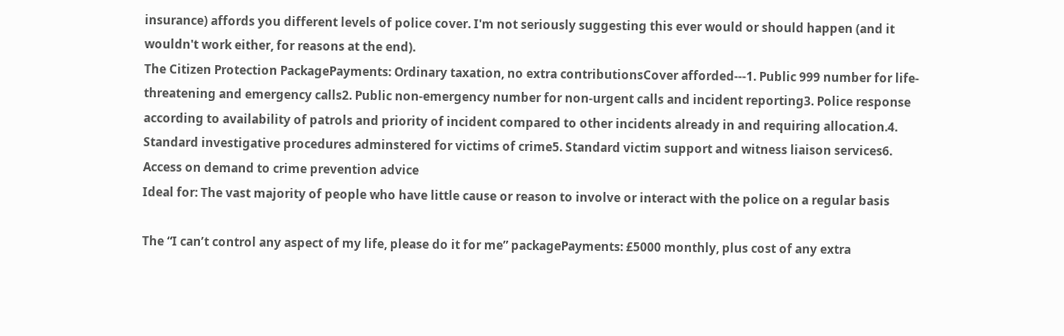insurance) affords you different levels of police cover. I'm not seriously suggesting this ever would or should happen (and it wouldn't work either, for reasons at the end).
The Citizen Protection PackagePayments: Ordinary taxation, no extra contributionsCover afforded---1. Public 999 number for life-threatening and emergency calls2. Public non-emergency number for non-urgent calls and incident reporting3. Police response according to availability of patrols and priority of incident compared to other incidents already in and requiring allocation.4. Standard investigative procedures adminstered for victims of crime5. Standard victim support and witness liaison services6. Access on demand to crime prevention advice
Ideal for: The vast majority of people who have little cause or reason to involve or interact with the police on a regular basis

The “I can’t control any aspect of my life, please do it for me” packagePayments: £5000 monthly, plus cost of any extra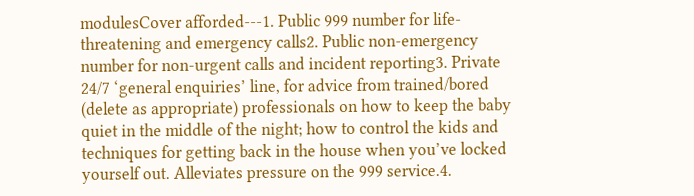modulesCover afforded---1. Public 999 number for life-threatening and emergency calls2. Public non-emergency number for non-urgent calls and incident reporting3. Private 24/7 ‘general enquiries’ line, for advice from trained/bored (delete as appropriate) professionals on how to keep the baby quiet in the middle of the night; how to control the kids and techniques for getting back in the house when you’ve locked yourself out. Alleviates pressure on the 999 service.4.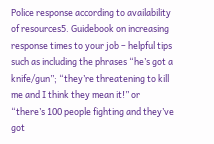Police response according to availability of resources5. Guidebook on increasing response times to your job – helpful tips such as including the phrases “he’s got a knife/gun”; “they’re threatening to kill me and I think they mean it!” or “there’s 100 people fighting and they’ve got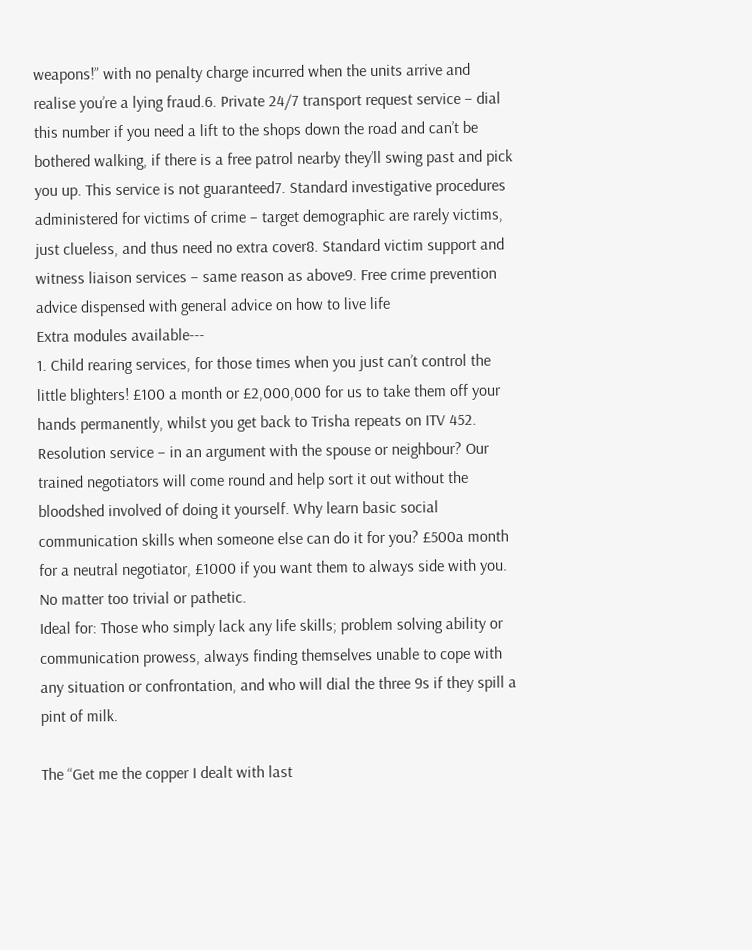weapons!” with no penalty charge incurred when the units arrive and realise you’re a lying fraud.6. Private 24/7 transport request service – dial this number if you need a lift to the shops down the road and can’t be bothered walking, if there is a free patrol nearby they’ll swing past and pick you up. This service is not guaranteed7. Standard investigative procedures administered for victims of crime – target demographic are rarely victims, just clueless, and thus need no extra cover8. Standard victim support and witness liaison services – same reason as above9. Free crime prevention advice dispensed with general advice on how to live life
Extra modules available---
1. Child rearing services, for those times when you just can’t control the little blighters! £100 a month or £2,000,000 for us to take them off your hands permanently, whilst you get back to Trisha repeats on ITV 452. Resolution service – in an argument with the spouse or neighbour? Our trained negotiators will come round and help sort it out without the bloodshed involved of doing it yourself. Why learn basic social communication skills when someone else can do it for you? £500a month for a neutral negotiator, £1000 if you want them to always side with you. No matter too trivial or pathetic.
Ideal for: Those who simply lack any life skills; problem solving ability or communication prowess, always finding themselves unable to cope with any situation or confrontation, and who will dial the three 9s if they spill a pint of milk.

The “Get me the copper I dealt with last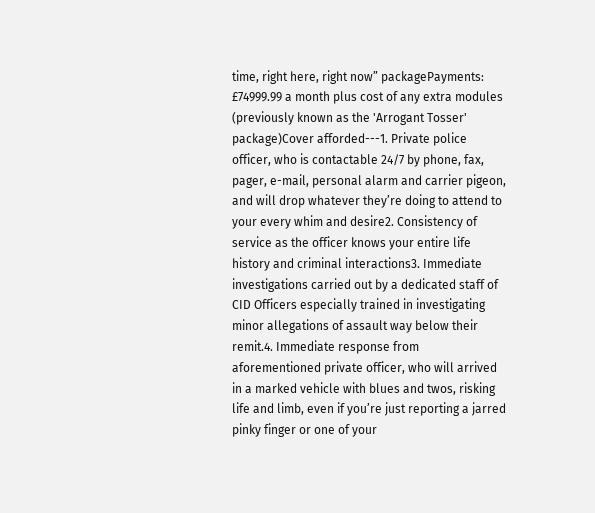time, right here, right now” packagePayments: £74999.99 a month plus cost of any extra modules (previously known as the 'Arrogant Tosser' package)Cover afforded---1. Private police officer, who is contactable 24/7 by phone, fax, pager, e-mail, personal alarm and carrier pigeon, and will drop whatever they’re doing to attend to your every whim and desire2. Consistency of service as the officer knows your entire life history and criminal interactions3. Immediate investigations carried out by a dedicated staff of CID Officers especially trained in investigating minor allegations of assault way below their remit.4. Immediate response from aforementioned private officer, who will arrived in a marked vehicle with blues and twos, risking life and limb, even if you’re just reporting a jarred pinky finger or one of your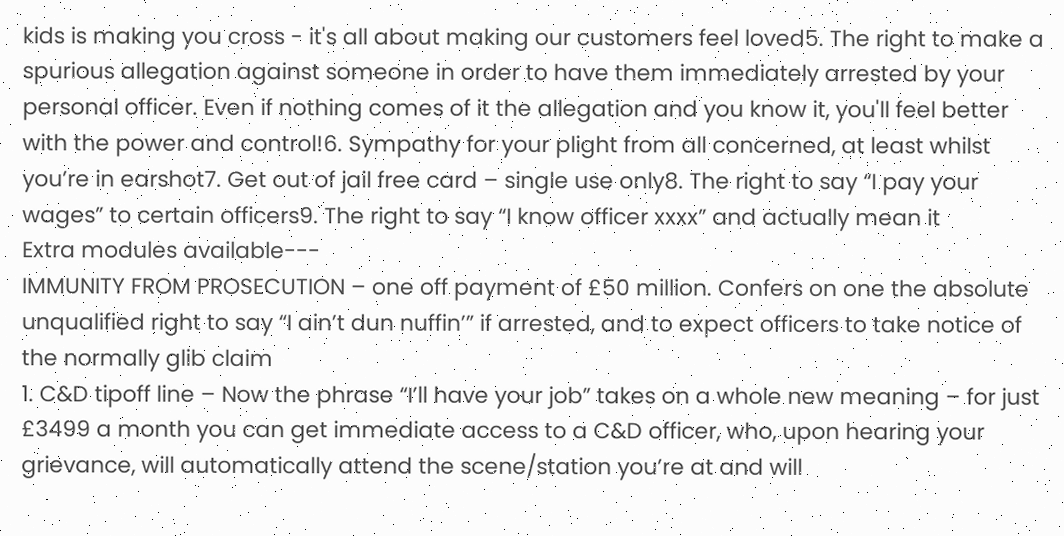kids is making you cross - it's all about making our customers feel loved5. The right to make a spurious allegation against someone in order to have them immediately arrested by your personal officer. Even if nothing comes of it the allegation and you know it, you'll feel better with the power and control!6. Sympathy for your plight from all concerned, at least whilst you’re in earshot7. Get out of jail free card – single use only8. The right to say “I pay your wages” to certain officers9. The right to say “I know officer xxxx” and actually mean it
Extra modules available---
IMMUNITY FROM PROSECUTION – one off payment of £50 million. Confers on one the absolute unqualified right to say “I ain’t dun nuffin’” if arrested, and to expect officers to take notice of the normally glib claim
1. C&D tipoff line – Now the phrase “I’ll have your job” takes on a whole new meaning – for just £3499 a month you can get immediate access to a C&D officer, who, upon hearing your grievance, will automatically attend the scene/station you’re at and will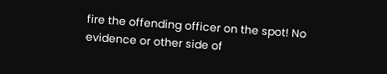fire the offending officer on the spot! No evidence or other side of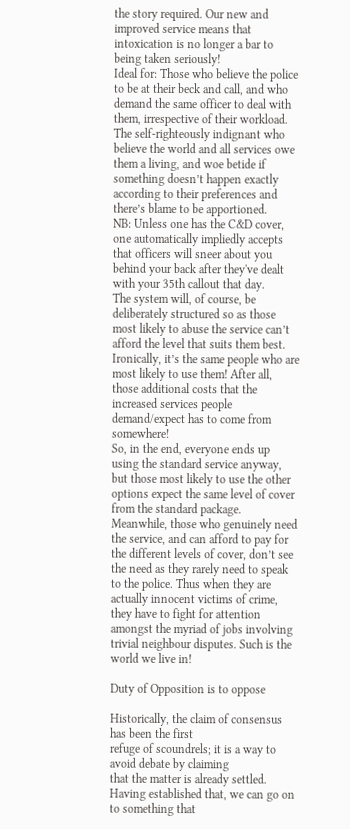the story required. Our new and improved service means that intoxication is no longer a bar to being taken seriously!
Ideal for: Those who believe the police to be at their beck and call, and who demand the same officer to deal with them, irrespective of their workload. The self-righteously indignant who believe the world and all services owe them a living, and woe betide if something doesn’t happen exactly according to their preferences and there’s blame to be apportioned.
NB: Unless one has the C&D cover, one automatically impliedly accepts that officers will sneer about you behind your back after they've dealt with your 35th callout that day.
The system will, of course, be deliberately structured so as those most likely to abuse the service can’t afford the level that suits them best. Ironically, it’s the same people who are most likely to use them! After all, those additional costs that the increased services people demand/expect has to come from somewhere!
So, in the end, everyone ends up using the standard service anyway, but those most likely to use the other options expect the same level of cover from the standard package. Meanwhile, those who genuinely need the service, and can afford to pay for the different levels of cover, don’t see the need as they rarely need to speak to the police. Thus when they are actually innocent victims of crime, they have to fight for attention amongst the myriad of jobs involving trivial neighbour disputes. Such is the world we live in!

Duty of Opposition is to oppose

Historically, the claim of consensus has been the first
refuge of scoundrels; it is a way to avoid debate by claiming
that the matter is already settled.
Having established that, we can go on to something that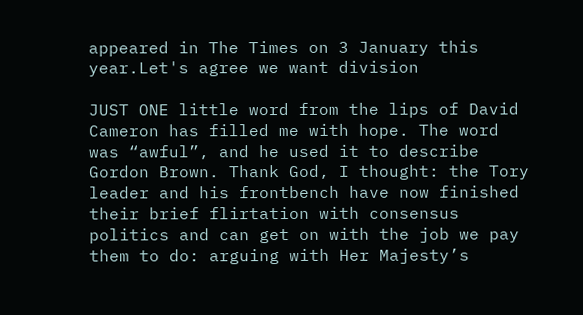appeared in The Times on 3 January this year.Let's agree we want division

JUST ONE little word from the lips of David Cameron has filled me with hope. The word was “awful”, and he used it to describe Gordon Brown. Thank God, I thought: the Tory leader and his frontbench have now finished their brief flirtation with consensus politics and can get on with the job we pay them to do: arguing with Her Majesty’s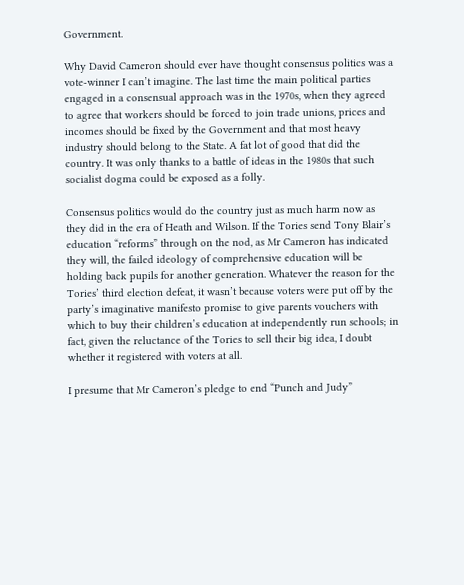Government.

Why David Cameron should ever have thought consensus politics was a vote-winner I can’t imagine. The last time the main political parties engaged in a consensual approach was in the 1970s, when they agreed to agree that workers should be forced to join trade unions, prices and incomes should be fixed by the Government and that most heavy industry should belong to the State. A fat lot of good that did the country. It was only thanks to a battle of ideas in the 1980s that such socialist dogma could be exposed as a folly.

Consensus politics would do the country just as much harm now as they did in the era of Heath and Wilson. If the Tories send Tony Blair’s education “reforms” through on the nod, as Mr Cameron has indicated they will, the failed ideology of comprehensive education will be holding back pupils for another generation. Whatever the reason for the Tories’ third election defeat, it wasn’t because voters were put off by the party’s imaginative manifesto promise to give parents vouchers with which to buy their children’s education at independently run schools; in fact, given the reluctance of the Tories to sell their big idea, I doubt whether it registered with voters at all.

I presume that Mr Cameron’s pledge to end “Punch and Judy”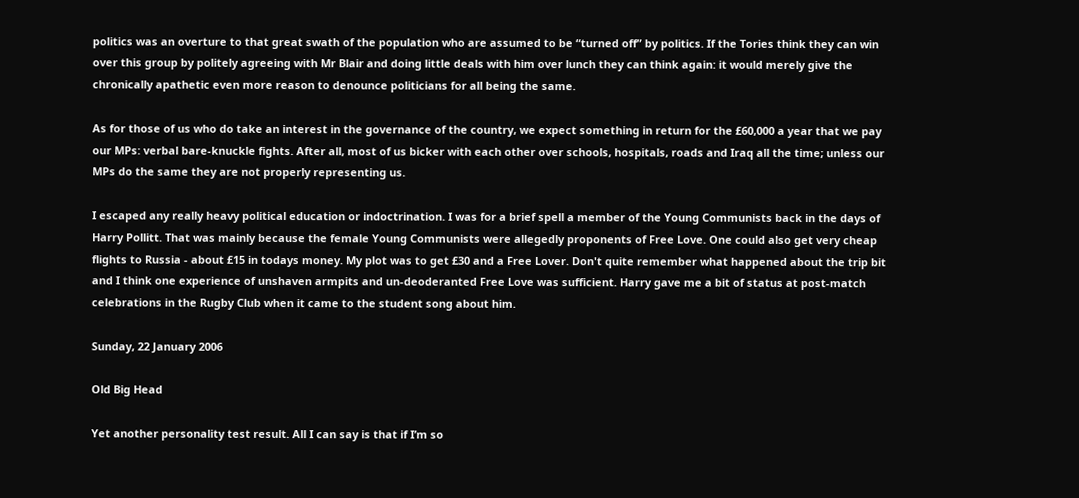politics was an overture to that great swath of the population who are assumed to be “turned off” by politics. If the Tories think they can win over this group by politely agreeing with Mr Blair and doing little deals with him over lunch they can think again: it would merely give the chronically apathetic even more reason to denounce politicians for all being the same.

As for those of us who do take an interest in the governance of the country, we expect something in return for the £60,000 a year that we pay our MPs: verbal bare-knuckle fights. After all, most of us bicker with each other over schools, hospitals, roads and Iraq all the time; unless our MPs do the same they are not properly representing us.

I escaped any really heavy political education or indoctrination. I was for a brief spell a member of the Young Communists back in the days of Harry Pollitt. That was mainly because the female Young Communists were allegedly proponents of Free Love. One could also get very cheap flights to Russia - about £15 in todays money. My plot was to get £30 and a Free Lover. Don't quite remember what happened about the trip bit and I think one experience of unshaven armpits and un-deoderanted Free Love was sufficient. Harry gave me a bit of status at post-match celebrations in the Rugby Club when it came to the student song about him.

Sunday, 22 January 2006

Old Big Head

Yet another personality test result. All I can say is that if I’m so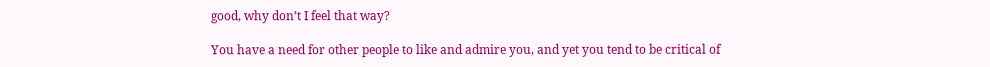good, why don’t I feel that way?

You have a need for other people to like and admire you, and yet you tend to be critical of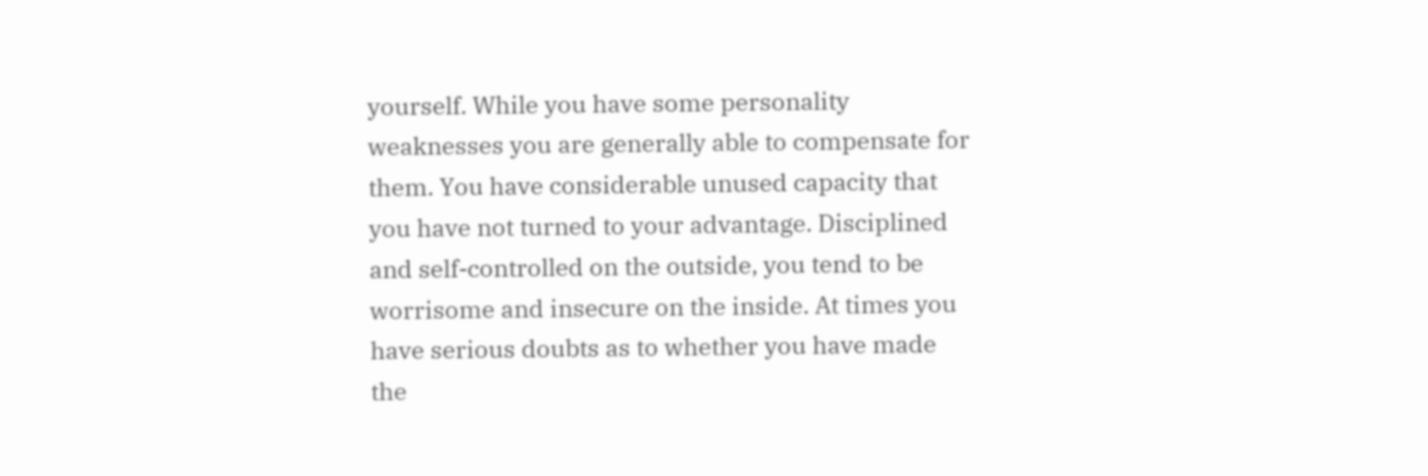yourself. While you have some personality weaknesses you are generally able to compensate for them. You have considerable unused capacity that you have not turned to your advantage. Disciplined and self-controlled on the outside, you tend to be worrisome and insecure on the inside. At times you have serious doubts as to whether you have made the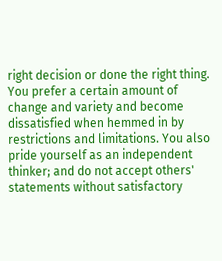right decision or done the right thing. You prefer a certain amount of change and variety and become dissatisfied when hemmed in by restrictions and limitations. You also pride yourself as an independent thinker; and do not accept others' statements without satisfactory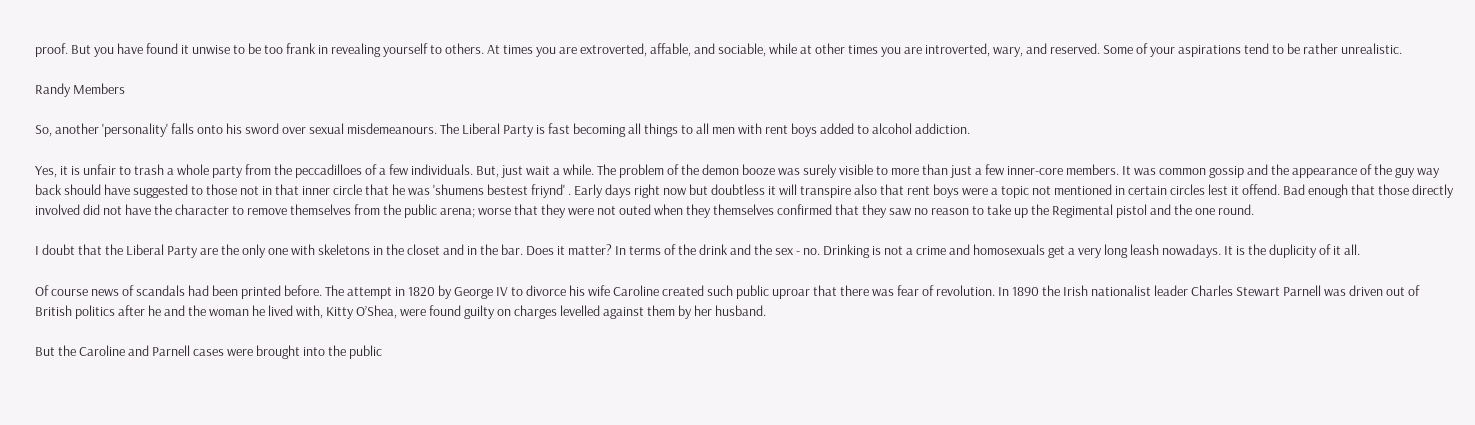proof. But you have found it unwise to be too frank in revealing yourself to others. At times you are extroverted, affable, and sociable, while at other times you are introverted, wary, and reserved. Some of your aspirations tend to be rather unrealistic.

Randy Members

So, another 'personality' falls onto his sword over sexual misdemeanours. The Liberal Party is fast becoming all things to all men with rent boys added to alcohol addiction.

Yes, it is unfair to trash a whole party from the peccadilloes of a few individuals. But, just wait a while. The problem of the demon booze was surely visible to more than just a few inner-core members. It was common gossip and the appearance of the guy way back should have suggested to those not in that inner circle that he was 'shumens bestest friynd' . Early days right now but doubtless it will transpire also that rent boys were a topic not mentioned in certain circles lest it offend. Bad enough that those directly involved did not have the character to remove themselves from the public arena; worse that they were not outed when they themselves confirmed that they saw no reason to take up the Regimental pistol and the one round.

I doubt that the Liberal Party are the only one with skeletons in the closet and in the bar. Does it matter? In terms of the drink and the sex - no. Drinking is not a crime and homosexuals get a very long leash nowadays. It is the duplicity of it all.

Of course news of scandals had been printed before. The attempt in 1820 by George IV to divorce his wife Caroline created such public uproar that there was fear of revolution. In 1890 the Irish nationalist leader Charles Stewart Parnell was driven out of British politics after he and the woman he lived with, Kitty O’Shea, were found guilty on charges levelled against them by her husband.

But the Caroline and Parnell cases were brought into the public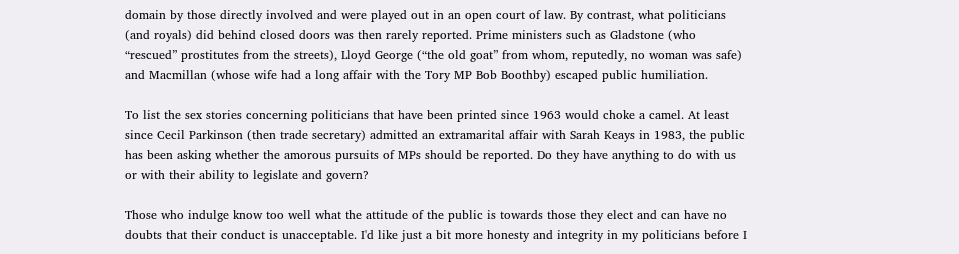domain by those directly involved and were played out in an open court of law. By contrast, what politicians (and royals) did behind closed doors was then rarely reported. Prime ministers such as Gladstone (who “rescued” prostitutes from the streets), Lloyd George (“the old goat” from whom, reputedly, no woman was safe) and Macmillan (whose wife had a long affair with the Tory MP Bob Boothby) escaped public humiliation.

To list the sex stories concerning politicians that have been printed since 1963 would choke a camel. At least since Cecil Parkinson (then trade secretary) admitted an extramarital affair with Sarah Keays in 1983, the public has been asking whether the amorous pursuits of MPs should be reported. Do they have anything to do with us or with their ability to legislate and govern?

Those who indulge know too well what the attitude of the public is towards those they elect and can have no doubts that their conduct is unacceptable. I'd like just a bit more honesty and integrity in my politicians before I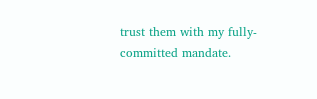trust them with my fully-committed mandate.